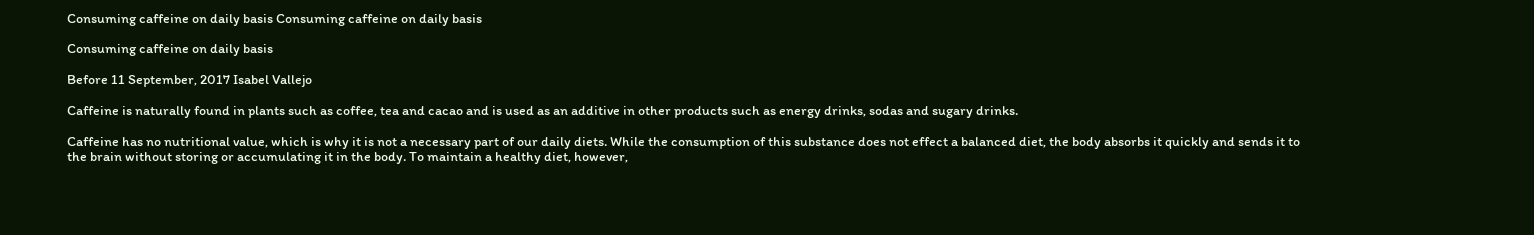Consuming caffeine on daily basis Consuming caffeine on daily basis

Consuming caffeine on daily basis

Before 11 September, 2017 Isabel Vallejo

Caffeine is naturally found in plants such as coffee, tea and cacao and is used as an additive in other products such as energy drinks, sodas and sugary drinks.

Caffeine has no nutritional value, which is why it is not a necessary part of our daily diets. While the consumption of this substance does not effect a balanced diet, the body absorbs it quickly and sends it to the brain without storing or accumulating it in the body. To maintain a healthy diet, however,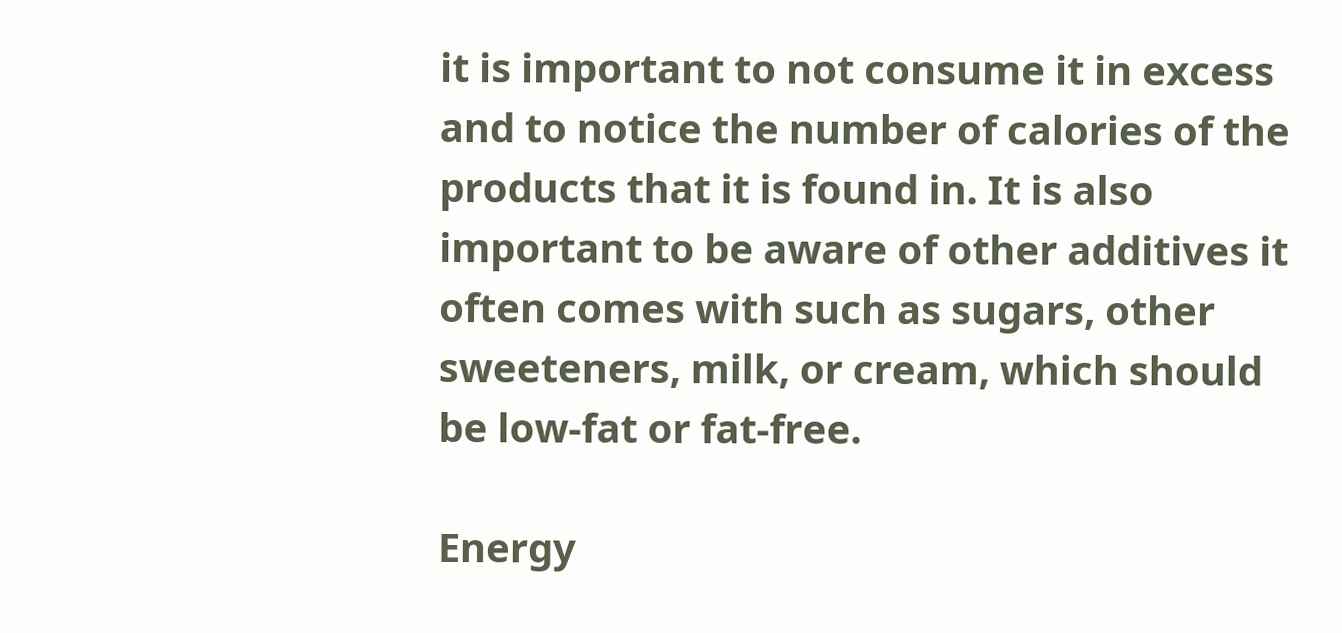it is important to not consume it in excess and to notice the number of calories of the products that it is found in. It is also important to be aware of other additives it often comes with such as sugars, other sweeteners, milk, or cream, which should be low-fat or fat-free.

Energy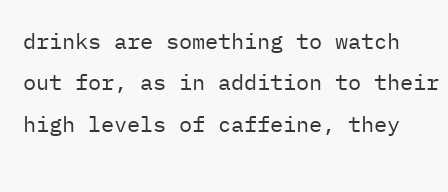drinks are something to watch out for, as in addition to their high levels of caffeine, they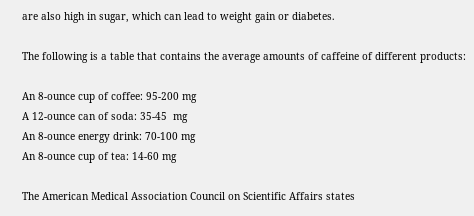are also high in sugar, which can lead to weight gain or diabetes.

The following is a table that contains the average amounts of caffeine of different products:

An 8-ounce cup of coffee: 95-200 mg
A 12-ounce can of soda: 35-45  mg
An 8-ounce energy drink: 70-100 mg
An 8-ounce cup of tea: 14-60 mg

The American Medical Association Council on Scientific Affairs states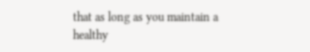that as long as you maintain a healthy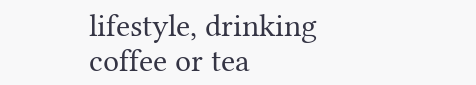lifestyle, drinking coffee or tea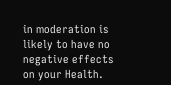in moderation is likely to have no negative effects on your Health.